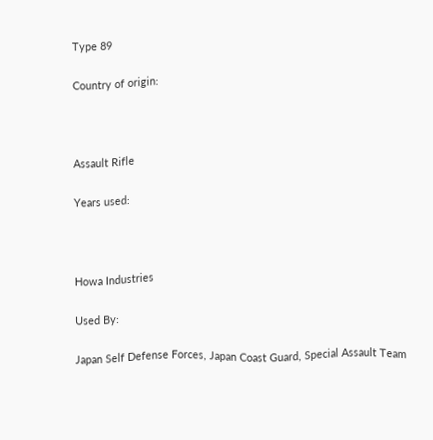Type 89

Country of origin:



Assault Rifle

Years used:



Howa Industries

Used By:

Japan Self Defense Forces, Japan Coast Guard, Special Assault Team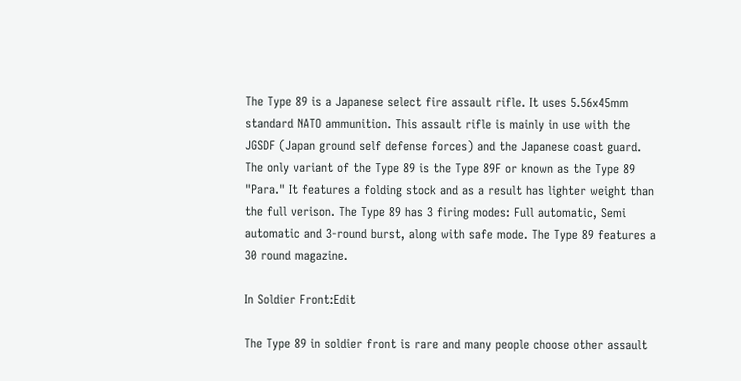The Type 89 is a Japanese select fire assault rifle. It uses 5.56x45mm standard NATO ammunition. This assault rifle is mainly in use with the JGSDF (Japan ground self defense forces) and the Japanese coast guard. The only variant of the Type 89 is the Type 89F or known as the Type 89 "Para." It features a folding stock and as a result has lighter weight than the full verison. The Type 89 has 3 firing modes: Full automatic, Semi automatic and 3-round burst, along with safe mode. The Type 89 features a 30 round magazine.

In Soldier Front:Edit

The Type 89 in soldier front is rare and many people choose other assault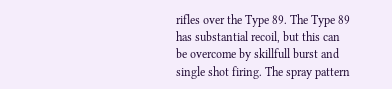rifles over the Type 89. The Type 89 has substantial recoil, but this can be overcome by skillfull burst and single shot firing. The spray pattern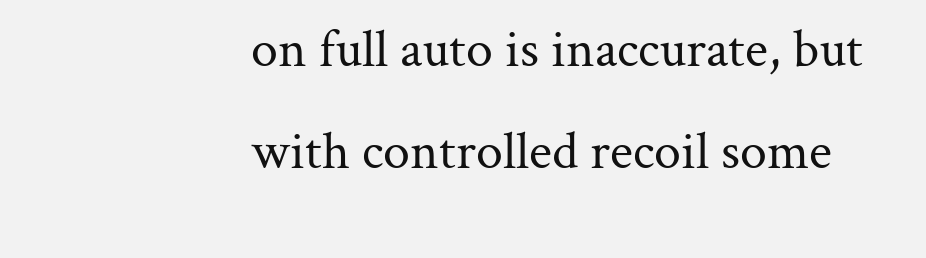on full auto is inaccurate, but with controlled recoil some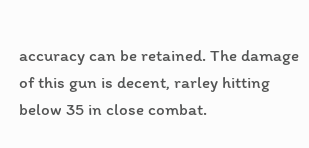accuracy can be retained. The damage of this gun is decent, rarley hitting below 35 in close combat.